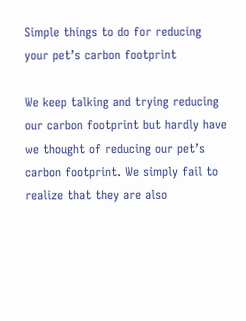Simple things to do for reducing your pet’s carbon footprint

We keep talking and trying reducing our carbon footprint but hardly have we thought of reducing our pet’s carbon footprint. We simply fail to realize that they are also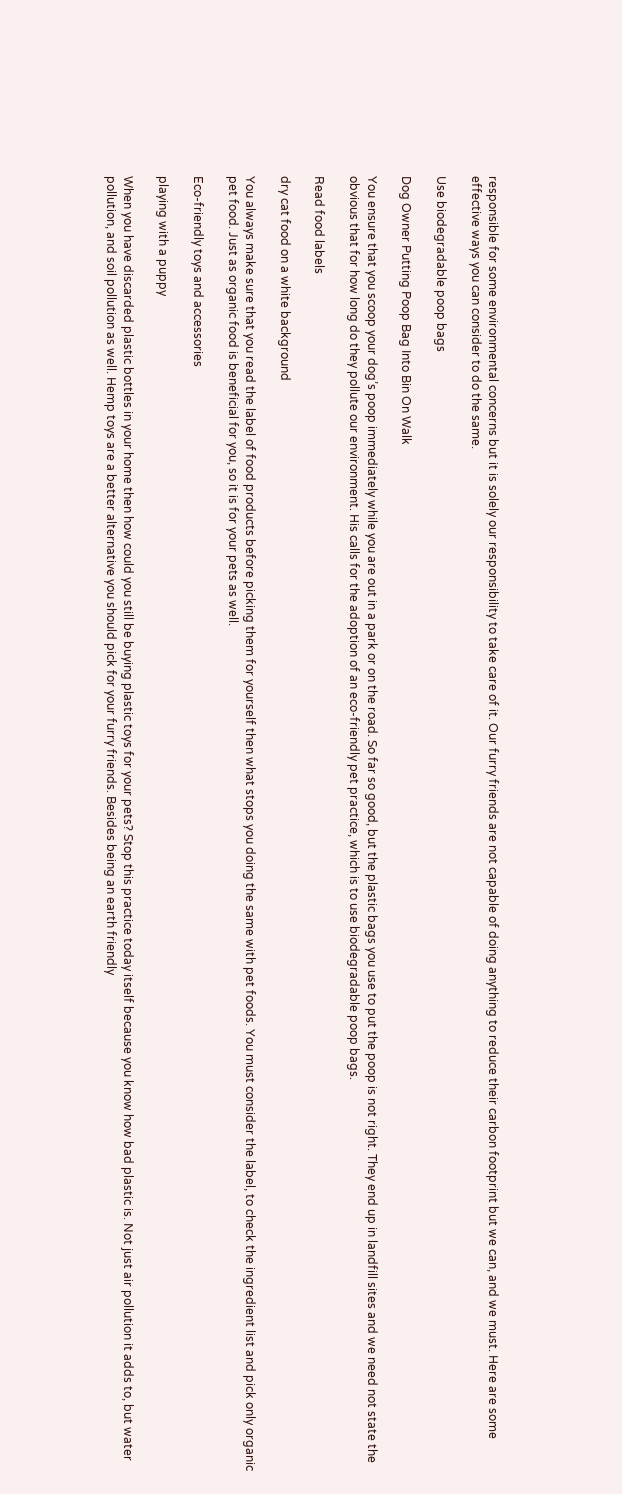responsible for some environmental concerns but it is solely our responsibility to take care of it. Our furry friends are not capable of doing anything to reduce their carbon footprint but we can, and we must. Here are some effective ways you can consider to do the same.

Use biodegradable poop bags

Dog Owner Putting Poop Bag Into Bin On Walk

You ensure that you scoop your dog’s poop immediately while you are out in a park or on the road. So far so good, but the plastic bags you use to put the poop is not right. They end up in landfill sites and we need not state the obvious that for how long do they pollute our environment. His calls for the adoption of an eco-friendly pet practice, which is to use biodegradable poop bags.

Read food labels

dry cat food on a white background

You always make sure that you read the label of food products before picking them for yourself then what stops you doing the same with pet foods. You must consider the label, to check the ingredient list and pick only organic pet food. Just as organic food is beneficial for you, so it is for your pets as well.

Eco-friendly toys and accessories

playing with a puppy

When you have discarded plastic bottles in your home then how could you still be buying plastic toys for your pets? Stop this practice today itself because you know how bad plastic is. Not just air pollution it adds to, but water pollution, and soil pollution as well. Hemp toys are a better alternative you should pick for your furry friends. Besides being an earth friendly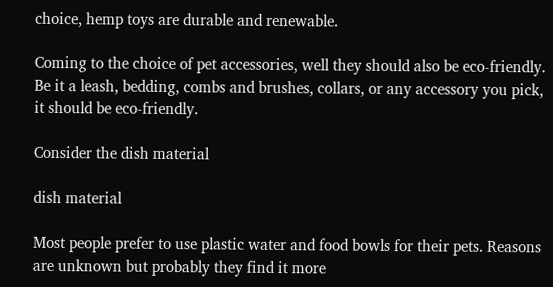choice, hemp toys are durable and renewable.

Coming to the choice of pet accessories, well they should also be eco-friendly. Be it a leash, bedding, combs and brushes, collars, or any accessory you pick, it should be eco-friendly.

Consider the dish material

dish material

Most people prefer to use plastic water and food bowls for their pets. Reasons are unknown but probably they find it more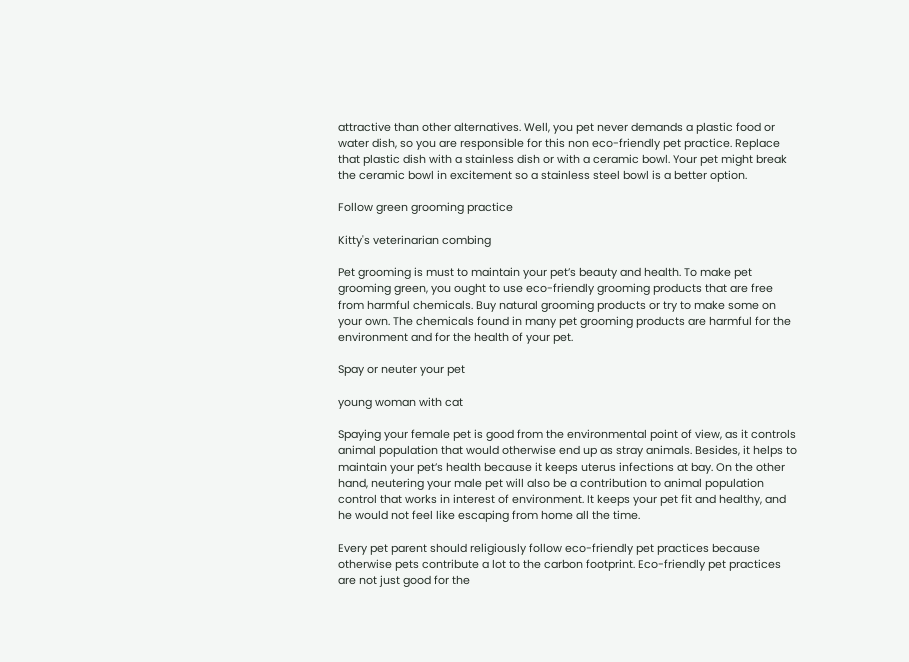attractive than other alternatives. Well, you pet never demands a plastic food or water dish, so you are responsible for this non eco-friendly pet practice. Replace that plastic dish with a stainless dish or with a ceramic bowl. Your pet might break the ceramic bowl in excitement so a stainless steel bowl is a better option.

Follow green grooming practice

Kitty's veterinarian combing

Pet grooming is must to maintain your pet’s beauty and health. To make pet grooming green, you ought to use eco-friendly grooming products that are free from harmful chemicals. Buy natural grooming products or try to make some on your own. The chemicals found in many pet grooming products are harmful for the environment and for the health of your pet.

Spay or neuter your pet

young woman with cat

Spaying your female pet is good from the environmental point of view, as it controls animal population that would otherwise end up as stray animals. Besides, it helps to maintain your pet’s health because it keeps uterus infections at bay. On the other hand, neutering your male pet will also be a contribution to animal population control that works in interest of environment. It keeps your pet fit and healthy, and he would not feel like escaping from home all the time.

Every pet parent should religiously follow eco-friendly pet practices because otherwise pets contribute a lot to the carbon footprint. Eco-friendly pet practices are not just good for the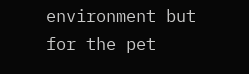environment but for the pet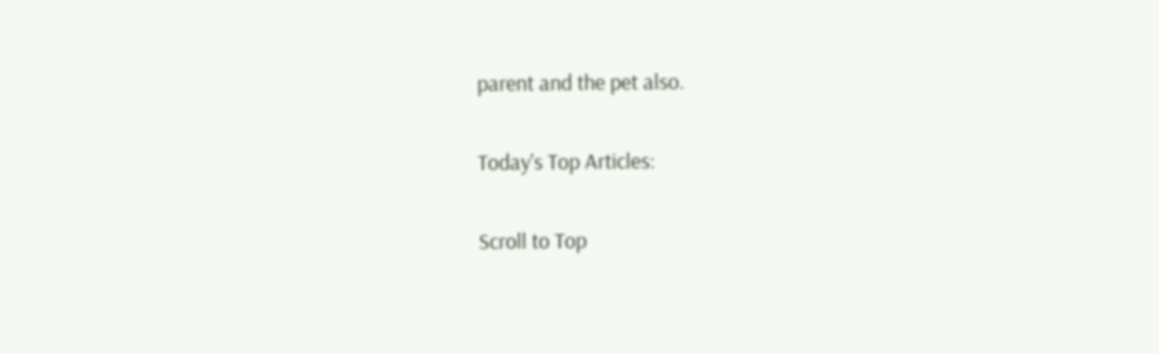parent and the pet also.

Today's Top Articles:

Scroll to Top